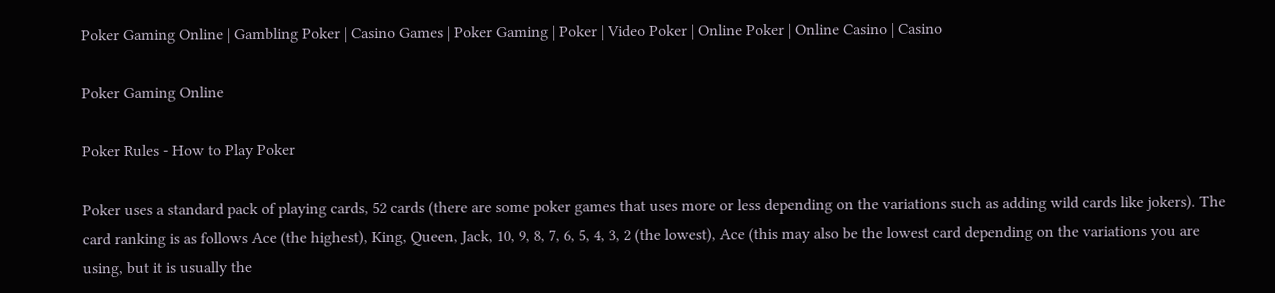Poker Gaming Online | Gambling Poker | Casino Games | Poker Gaming | Poker | Video Poker | Online Poker | Online Casino | Casino

Poker Gaming Online

Poker Rules - How to Play Poker

Poker uses a standard pack of playing cards, 52 cards (there are some poker games that uses more or less depending on the variations such as adding wild cards like jokers). The card ranking is as follows Ace (the highest), King, Queen, Jack, 10, 9, 8, 7, 6, 5, 4, 3, 2 (the lowest), Ace (this may also be the lowest card depending on the variations you are using, but it is usually the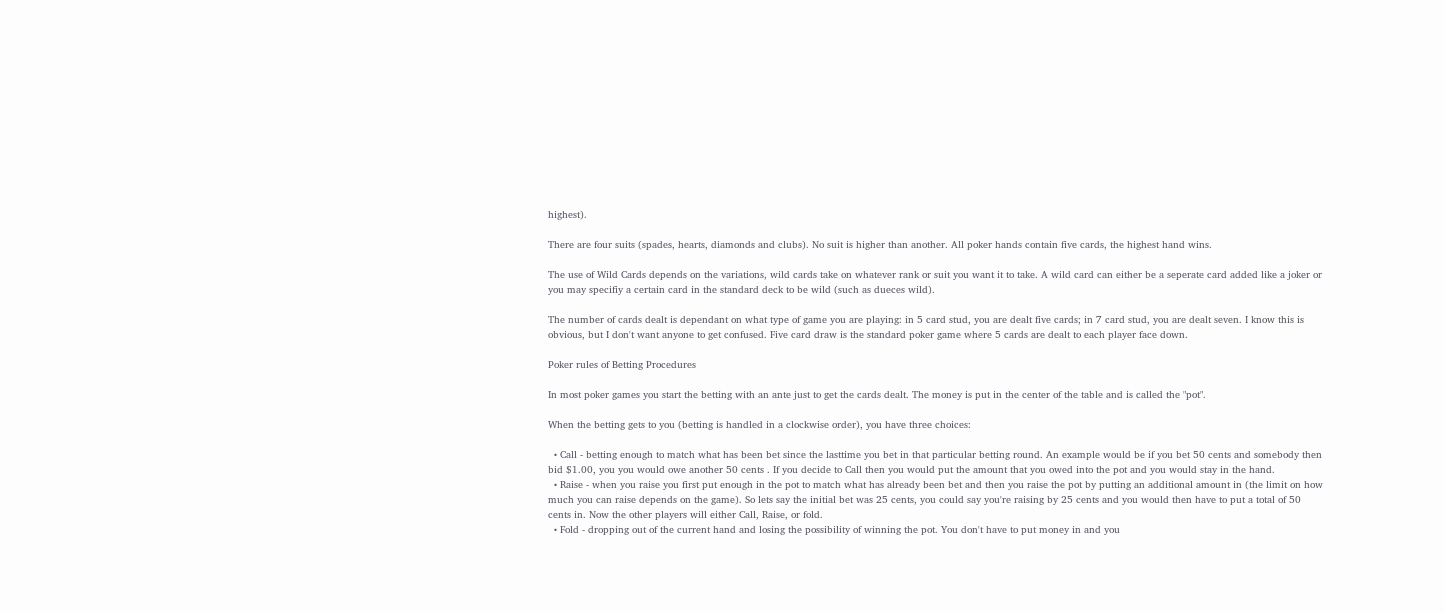highest).

There are four suits (spades, hearts, diamonds and clubs). No suit is higher than another. All poker hands contain five cards, the highest hand wins.

The use of Wild Cards depends on the variations, wild cards take on whatever rank or suit you want it to take. A wild card can either be a seperate card added like a joker or you may specifiy a certain card in the standard deck to be wild (such as dueces wild).

The number of cards dealt is dependant on what type of game you are playing: in 5 card stud, you are dealt five cards; in 7 card stud, you are dealt seven. I know this is obvious, but I don't want anyone to get confused. Five card draw is the standard poker game where 5 cards are dealt to each player face down.

Poker rules of Betting Procedures

In most poker games you start the betting with an ante just to get the cards dealt. The money is put in the center of the table and is called the "pot".

When the betting gets to you (betting is handled in a clockwise order), you have three choices:

  • Call - betting enough to match what has been bet since the lasttime you bet in that particular betting round. An example would be if you bet 50 cents and somebody then bid $1.00, you you would owe another 50 cents . If you decide to Call then you would put the amount that you owed into the pot and you would stay in the hand.
  • Raise - when you raise you first put enough in the pot to match what has already been bet and then you raise the pot by putting an additional amount in (the limit on how much you can raise depends on the game). So lets say the initial bet was 25 cents, you could say you're raising by 25 cents and you would then have to put a total of 50 cents in. Now the other players will either Call, Raise, or fold.
  • Fold - dropping out of the current hand and losing the possibility of winning the pot. You don't have to put money in and you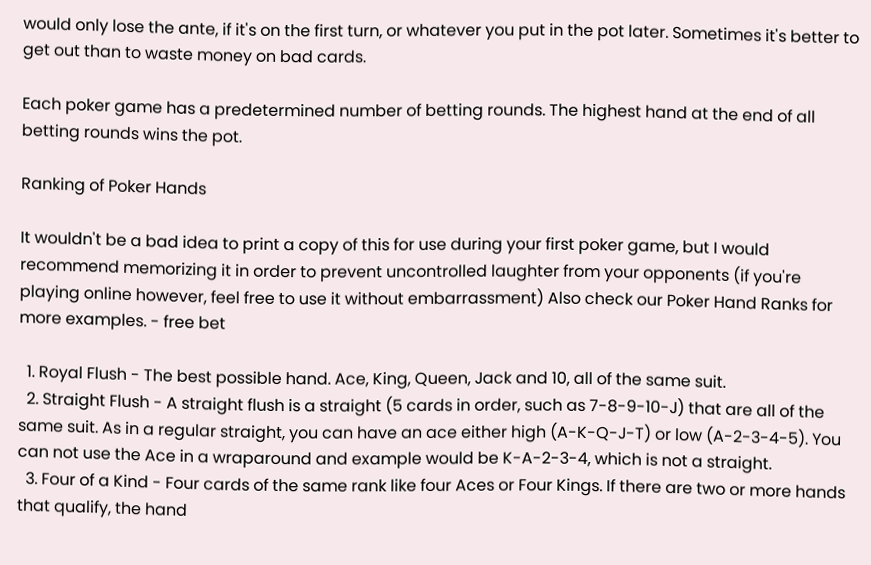would only lose the ante, if it's on the first turn, or whatever you put in the pot later. Sometimes it's better to get out than to waste money on bad cards.

Each poker game has a predetermined number of betting rounds. The highest hand at the end of all betting rounds wins the pot.

Ranking of Poker Hands

It wouldn't be a bad idea to print a copy of this for use during your first poker game, but I would recommend memorizing it in order to prevent uncontrolled laughter from your opponents (if you're playing online however, feel free to use it without embarrassment) Also check our Poker Hand Ranks for more examples. - free bet

  1. Royal Flush - The best possible hand. Ace, King, Queen, Jack and 10, all of the same suit.
  2. Straight Flush - A straight flush is a straight (5 cards in order, such as 7-8-9-10-J) that are all of the same suit. As in a regular straight, you can have an ace either high (A-K-Q-J-T) or low (A-2-3-4-5). You can not use the Ace in a wraparound and example would be K-A-2-3-4, which is not a straight.
  3. Four of a Kind - Four cards of the same rank like four Aces or Four Kings. If there are two or more hands that qualify, the hand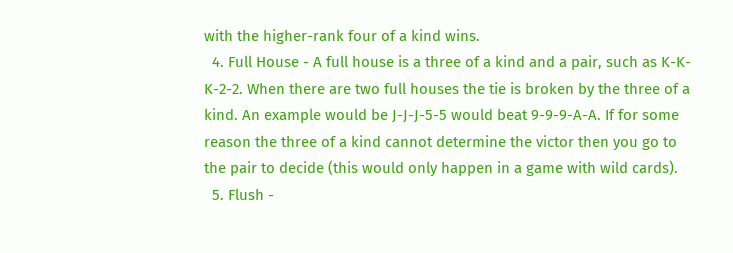with the higher-rank four of a kind wins.
  4. Full House - A full house is a three of a kind and a pair, such as K-K-K-2-2. When there are two full houses the tie is broken by the three of a kind. An example would be J-J-J-5-5 would beat 9-9-9-A-A. If for some reason the three of a kind cannot determine the victor then you go to the pair to decide (this would only happen in a game with wild cards).
  5. Flush -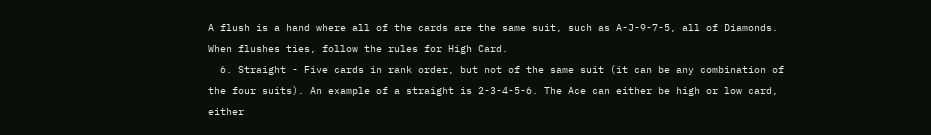A flush is a hand where all of the cards are the same suit, such as A-J-9-7-5, all of Diamonds. When flushes ties, follow the rules for High Card.
  6. Straight - Five cards in rank order, but not of the same suit (it can be any combination of the four suits). An example of a straight is 2-3-4-5-6. The Ace can either be high or low card, either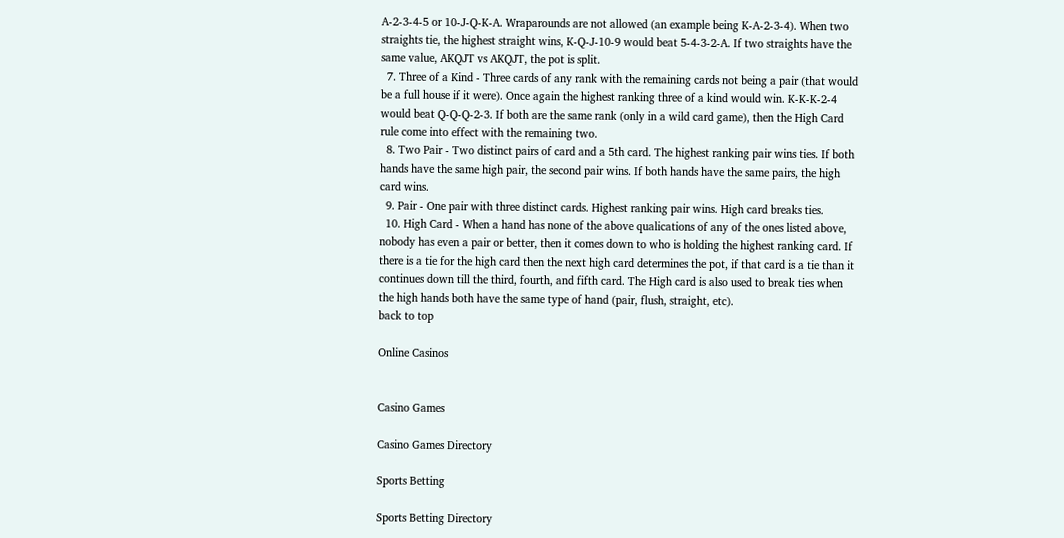A-2-3-4-5 or 10-J-Q-K-A. Wraparounds are not allowed (an example being K-A-2-3-4). When two straights tie, the highest straight wins, K-Q-J-10-9 would beat 5-4-3-2-A. If two straights have the same value, AKQJT vs AKQJT, the pot is split.
  7. Three of a Kind - Three cards of any rank with the remaining cards not being a pair (that would be a full house if it were). Once again the highest ranking three of a kind would win. K-K-K-2-4 would beat Q-Q-Q-2-3. If both are the same rank (only in a wild card game), then the High Card rule come into effect with the remaining two.
  8. Two Pair - Two distinct pairs of card and a 5th card. The highest ranking pair wins ties. If both hands have the same high pair, the second pair wins. If both hands have the same pairs, the high card wins.
  9. Pair - One pair with three distinct cards. Highest ranking pair wins. High card breaks ties.
  10. High Card - When a hand has none of the above qualications of any of the ones listed above, nobody has even a pair or better, then it comes down to who is holding the highest ranking card. If there is a tie for the high card then the next high card determines the pot, if that card is a tie than it continues down till the third, fourth, and fifth card. The High card is also used to break ties when the high hands both have the same type of hand (pair, flush, straight, etc).
back to top

Online Casinos


Casino Games

Casino Games Directory

Sports Betting

Sports Betting Directory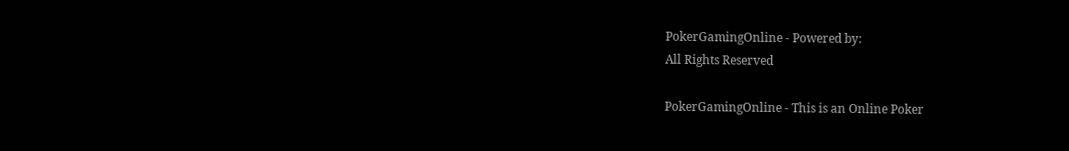PokerGamingOnline - Powered by:
All Rights Reserved

PokerGamingOnline - This is an Online Poker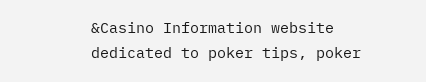&Casino Information website dedicated to poker tips, poker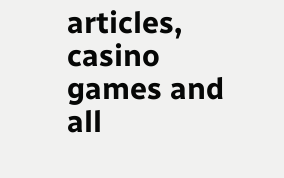articles, casino games and all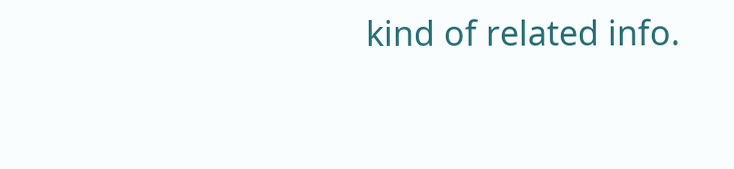kind of related info.